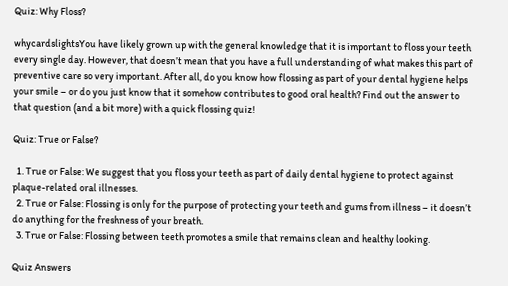Quiz: Why Floss?

whycardslightsYou have likely grown up with the general knowledge that it is important to floss your teeth every single day. However, that doesn’t mean that you have a full understanding of what makes this part of preventive care so very important. After all, do you know how flossing as part of your dental hygiene helps your smile – or do you just know that it somehow contributes to good oral health? Find out the answer to that question (and a bit more) with a quick flossing quiz!

Quiz: True or False?

  1. True or False: We suggest that you floss your teeth as part of daily dental hygiene to protect against plaque-related oral illnesses.
  2. True or False: Flossing is only for the purpose of protecting your teeth and gums from illness – it doesn’t do anything for the freshness of your breath.
  3. True or False: Flossing between teeth promotes a smile that remains clean and healthy looking.

Quiz Answers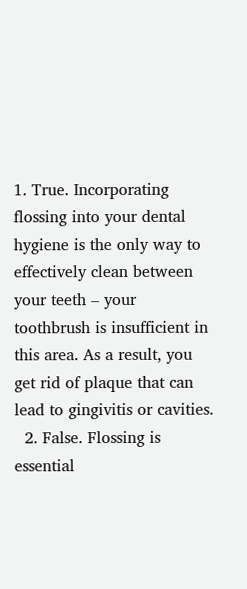1. True. Incorporating flossing into your dental hygiene is the only way to effectively clean between your teeth – your toothbrush is insufficient in this area. As a result, you get rid of plaque that can lead to gingivitis or cavities.
  2. False. Flossing is essential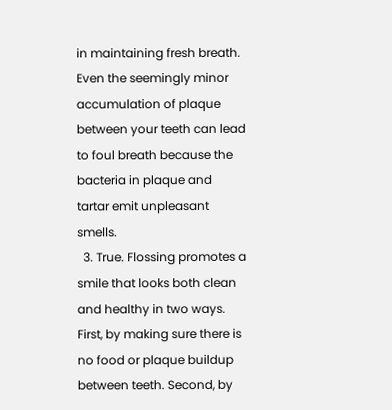in maintaining fresh breath. Even the seemingly minor accumulation of plaque between your teeth can lead to foul breath because the bacteria in plaque and tartar emit unpleasant smells.
  3. True. Flossing promotes a smile that looks both clean and healthy in two ways. First, by making sure there is no food or plaque buildup between teeth. Second, by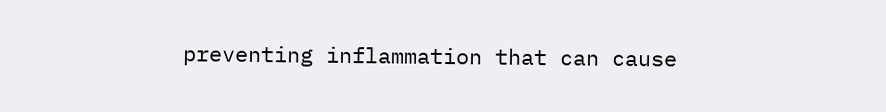preventing inflammation that can cause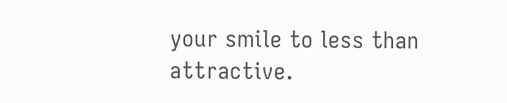your smile to less than attractive.